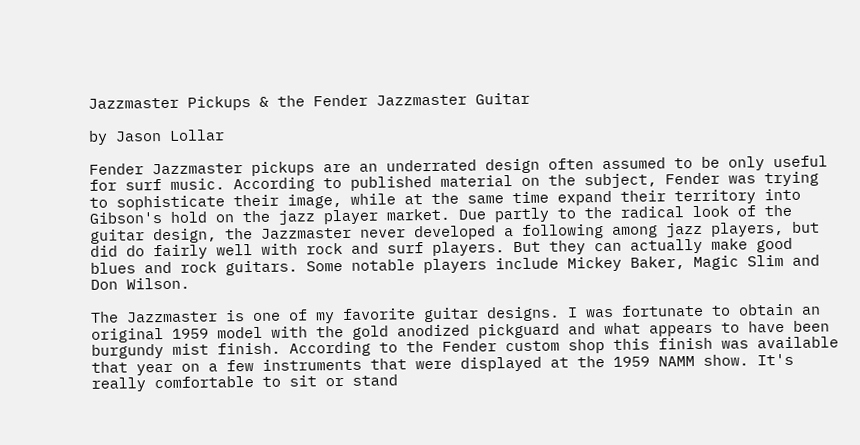Jazzmaster Pickups & the Fender Jazzmaster Guitar

by Jason Lollar

Fender Jazzmaster pickups are an underrated design often assumed to be only useful for surf music. According to published material on the subject, Fender was trying to sophisticate their image, while at the same time expand their territory into Gibson's hold on the jazz player market. Due partly to the radical look of the guitar design, the Jazzmaster never developed a following among jazz players, but did do fairly well with rock and surf players. But they can actually make good blues and rock guitars. Some notable players include Mickey Baker, Magic Slim and Don Wilson.

The Jazzmaster is one of my favorite guitar designs. I was fortunate to obtain an original 1959 model with the gold anodized pickguard and what appears to have been burgundy mist finish. According to the Fender custom shop this finish was available that year on a few instruments that were displayed at the 1959 NAMM show. It's really comfortable to sit or stand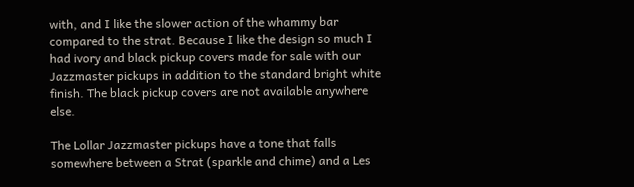with, and I like the slower action of the whammy bar compared to the strat. Because I like the design so much I had ivory and black pickup covers made for sale with our Jazzmaster pickups in addition to the standard bright white finish. The black pickup covers are not available anywhere else.

The Lollar Jazzmaster pickups have a tone that falls somewhere between a Strat (sparkle and chime) and a Les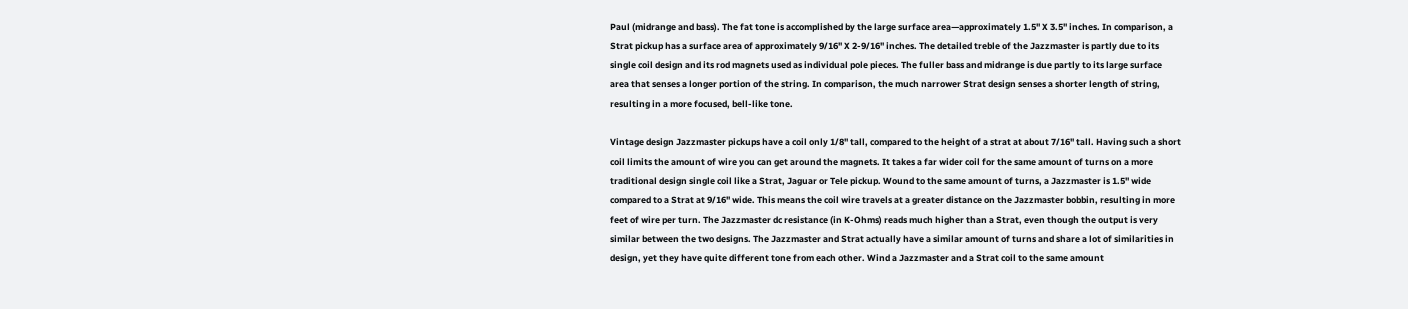Paul (midrange and bass). The fat tone is accomplished by the large surface area—approximately 1.5" X 3.5" inches. In comparison, a Strat pickup has a surface area of approximately 9/16" X 2-9/16" inches. The detailed treble of the Jazzmaster is partly due to its single coil design and its rod magnets used as individual pole pieces. The fuller bass and midrange is due partly to its large surface area that senses a longer portion of the string. In comparison, the much narrower Strat design senses a shorter length of string, resulting in a more focused, bell-like tone.

Vintage design Jazzmaster pickups have a coil only 1/8" tall, compared to the height of a strat at about 7/16" tall. Having such a short coil limits the amount of wire you can get around the magnets. It takes a far wider coil for the same amount of turns on a more traditional design single coil like a Strat, Jaguar or Tele pickup. Wound to the same amount of turns, a Jazzmaster is 1.5" wide compared to a Strat at 9/16" wide. This means the coil wire travels at a greater distance on the Jazzmaster bobbin, resulting in more feet of wire per turn. The Jazzmaster dc resistance (in K-Ohms) reads much higher than a Strat, even though the output is very similar between the two designs. The Jazzmaster and Strat actually have a similar amount of turns and share a lot of similarities in design, yet they have quite different tone from each other. Wind a Jazzmaster and a Strat coil to the same amount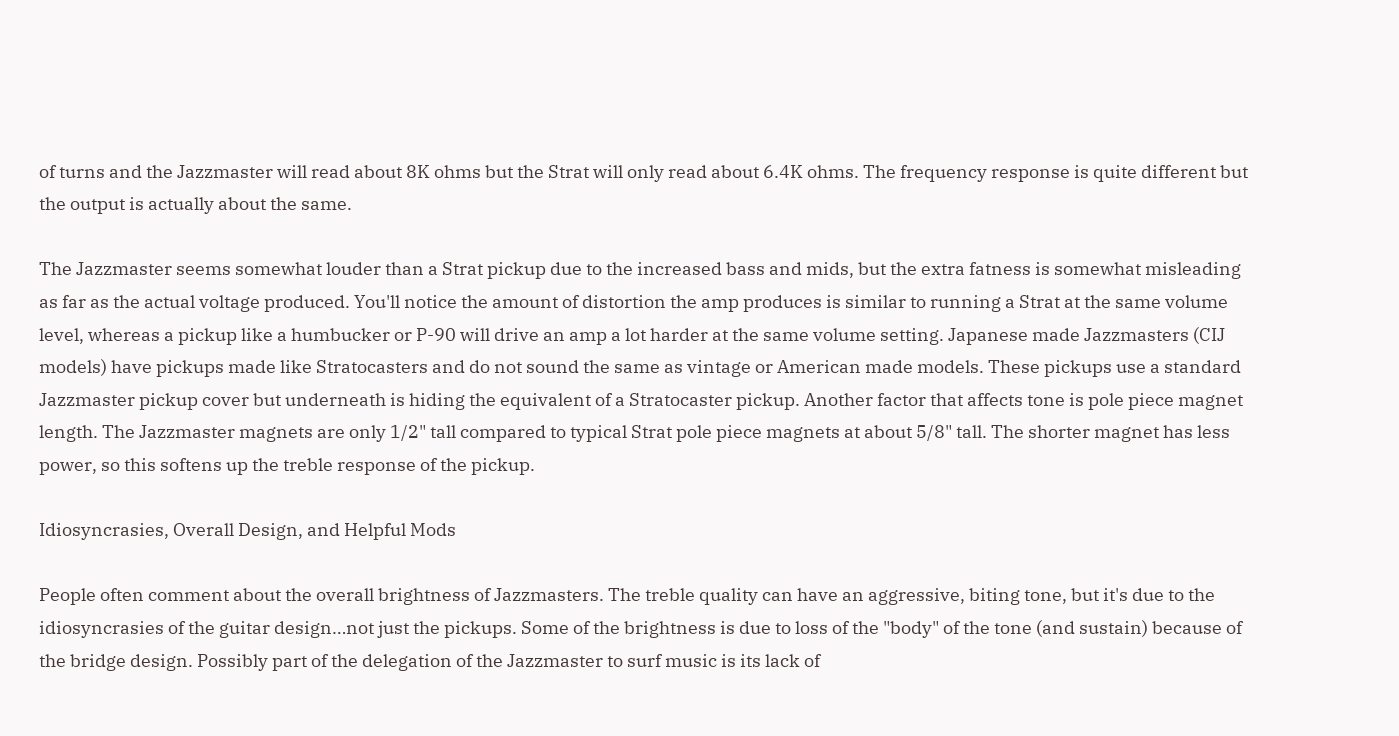of turns and the Jazzmaster will read about 8K ohms but the Strat will only read about 6.4K ohms. The frequency response is quite different but the output is actually about the same.

The Jazzmaster seems somewhat louder than a Strat pickup due to the increased bass and mids, but the extra fatness is somewhat misleading as far as the actual voltage produced. You'll notice the amount of distortion the amp produces is similar to running a Strat at the same volume level, whereas a pickup like a humbucker or P-90 will drive an amp a lot harder at the same volume setting. Japanese made Jazzmasters (CIJ models) have pickups made like Stratocasters and do not sound the same as vintage or American made models. These pickups use a standard Jazzmaster pickup cover but underneath is hiding the equivalent of a Stratocaster pickup. Another factor that affects tone is pole piece magnet length. The Jazzmaster magnets are only 1/2" tall compared to typical Strat pole piece magnets at about 5/8" tall. The shorter magnet has less power, so this softens up the treble response of the pickup.

Idiosyncrasies, Overall Design, and Helpful Mods

People often comment about the overall brightness of Jazzmasters. The treble quality can have an aggressive, biting tone, but it's due to the idiosyncrasies of the guitar design…not just the pickups. Some of the brightness is due to loss of the "body" of the tone (and sustain) because of the bridge design. Possibly part of the delegation of the Jazzmaster to surf music is its lack of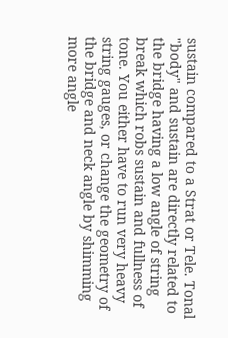sustain compared to a Strat or Tele. Tonal "body" and sustain are directly related to the bridge having a low angle of string break which robs sustain and fullness of tone. You either have to run very heavy string gauges, or change the geometry of the bridge and neck angle by shimming more angle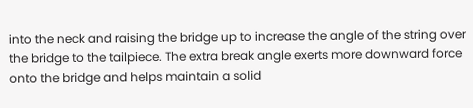into the neck and raising the bridge up to increase the angle of the string over the bridge to the tailpiece. The extra break angle exerts more downward force onto the bridge and helps maintain a solid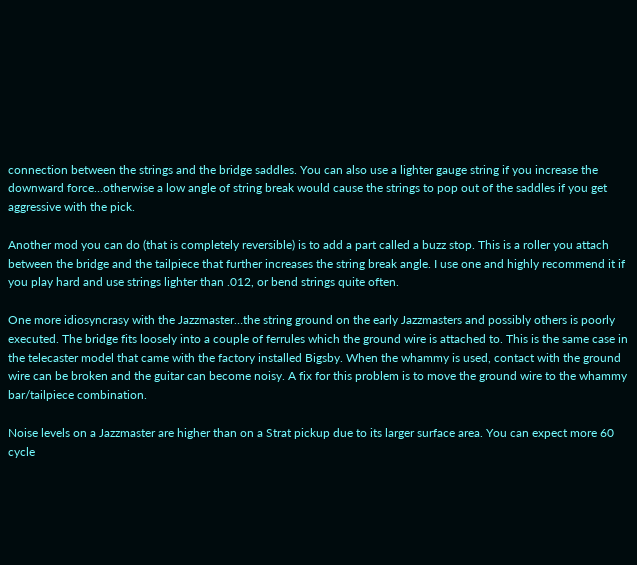connection between the strings and the bridge saddles. You can also use a lighter gauge string if you increase the downward force…otherwise a low angle of string break would cause the strings to pop out of the saddles if you get aggressive with the pick.

Another mod you can do (that is completely reversible) is to add a part called a buzz stop. This is a roller you attach between the bridge and the tailpiece that further increases the string break angle. I use one and highly recommend it if you play hard and use strings lighter than .012, or bend strings quite often.

One more idiosyncrasy with the Jazzmaster…the string ground on the early Jazzmasters and possibly others is poorly executed. The bridge fits loosely into a couple of ferrules which the ground wire is attached to. This is the same case in the telecaster model that came with the factory installed Bigsby. When the whammy is used, contact with the ground wire can be broken and the guitar can become noisy. A fix for this problem is to move the ground wire to the whammy bar/tailpiece combination.

Noise levels on a Jazzmaster are higher than on a Strat pickup due to its larger surface area. You can expect more 60 cycle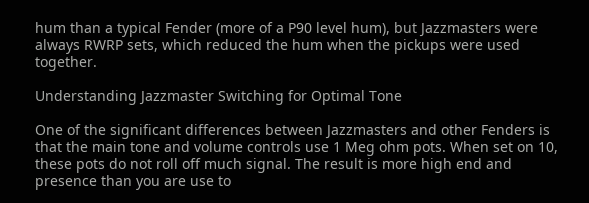hum than a typical Fender (more of a P90 level hum), but Jazzmasters were always RWRP sets, which reduced the hum when the pickups were used together.

Understanding Jazzmaster Switching for Optimal Tone

One of the significant differences between Jazzmasters and other Fenders is that the main tone and volume controls use 1 Meg ohm pots. When set on 10, these pots do not roll off much signal. The result is more high end and presence than you are use to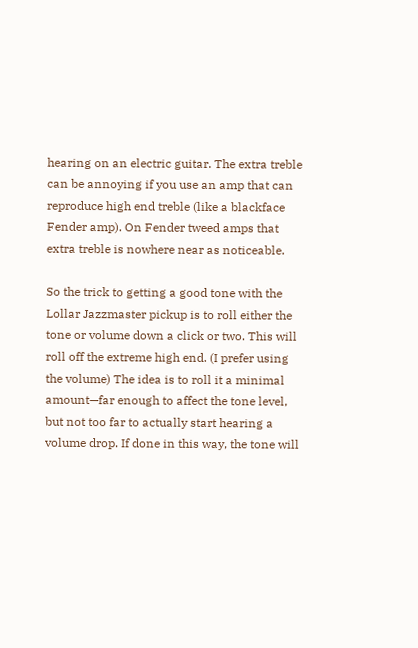hearing on an electric guitar. The extra treble can be annoying if you use an amp that can reproduce high end treble (like a blackface Fender amp). On Fender tweed amps that extra treble is nowhere near as noticeable.

So the trick to getting a good tone with the Lollar Jazzmaster pickup is to roll either the tone or volume down a click or two. This will roll off the extreme high end. (I prefer using the volume) The idea is to roll it a minimal amount—far enough to affect the tone level, but not too far to actually start hearing a volume drop. If done in this way, the tone will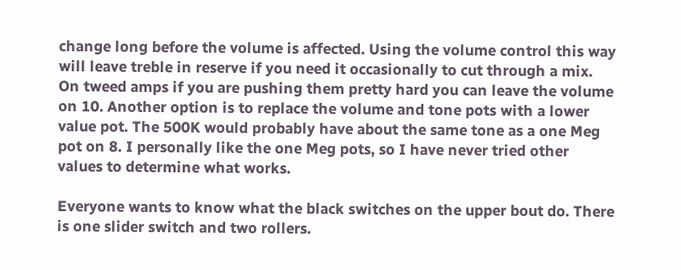change long before the volume is affected. Using the volume control this way will leave treble in reserve if you need it occasionally to cut through a mix. On tweed amps if you are pushing them pretty hard you can leave the volume on 10. Another option is to replace the volume and tone pots with a lower value pot. The 500K would probably have about the same tone as a one Meg pot on 8. I personally like the one Meg pots, so I have never tried other values to determine what works.

Everyone wants to know what the black switches on the upper bout do. There is one slider switch and two rollers.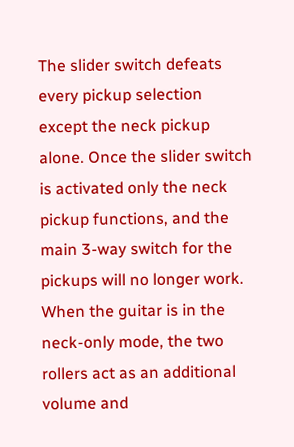The slider switch defeats every pickup selection except the neck pickup alone. Once the slider switch is activated only the neck pickup functions, and the main 3-way switch for the pickups will no longer work. When the guitar is in the neck-only mode, the two rollers act as an additional volume and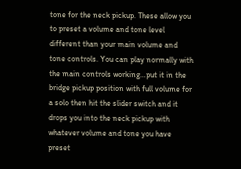tone for the neck pickup. These allow you to preset a volume and tone level different than your main volume and tone controls. You can play normally with the main controls working…put it in the bridge pickup position with full volume for a solo then hit the slider switch and it drops you into the neck pickup with whatever volume and tone you have preset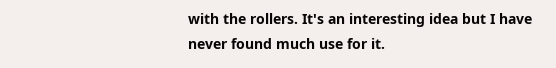with the rollers. It's an interesting idea but I have never found much use for it.